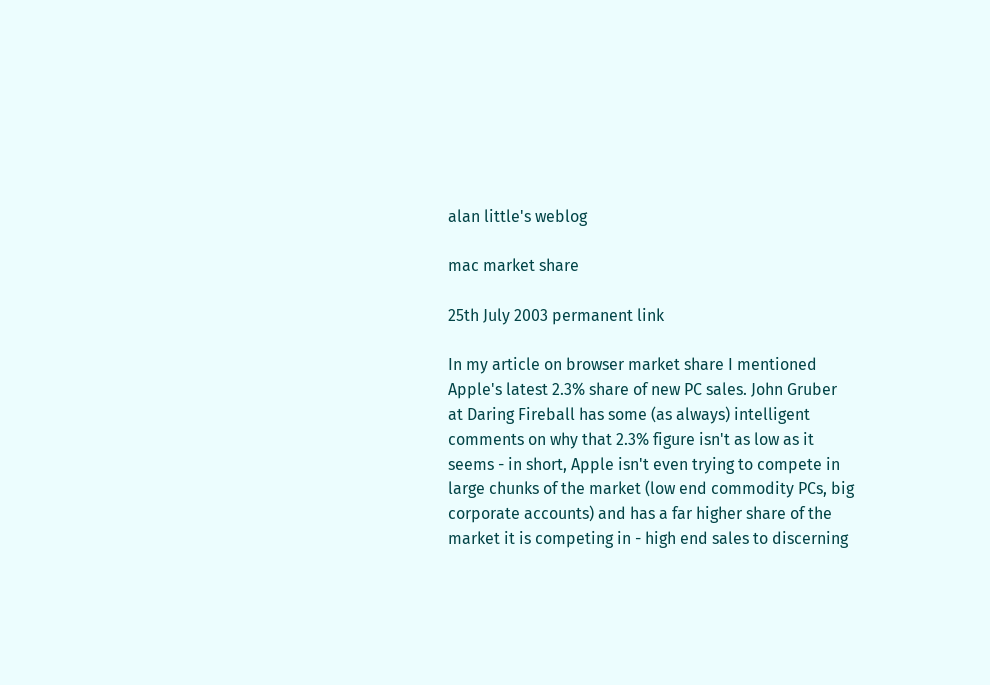alan little's weblog

mac market share

25th July 2003 permanent link

In my article on browser market share I mentioned Apple's latest 2.3% share of new PC sales. John Gruber at Daring Fireball has some (as always) intelligent comments on why that 2.3% figure isn't as low as it seems - in short, Apple isn't even trying to compete in large chunks of the market (low end commodity PCs, big corporate accounts) and has a far higher share of the market it is competing in - high end sales to discerning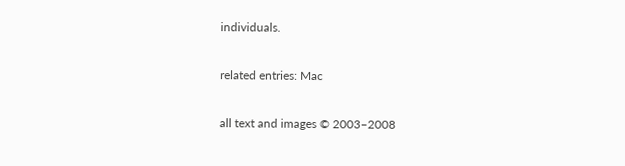individuals.

related entries: Mac

all text and images © 2003–2008